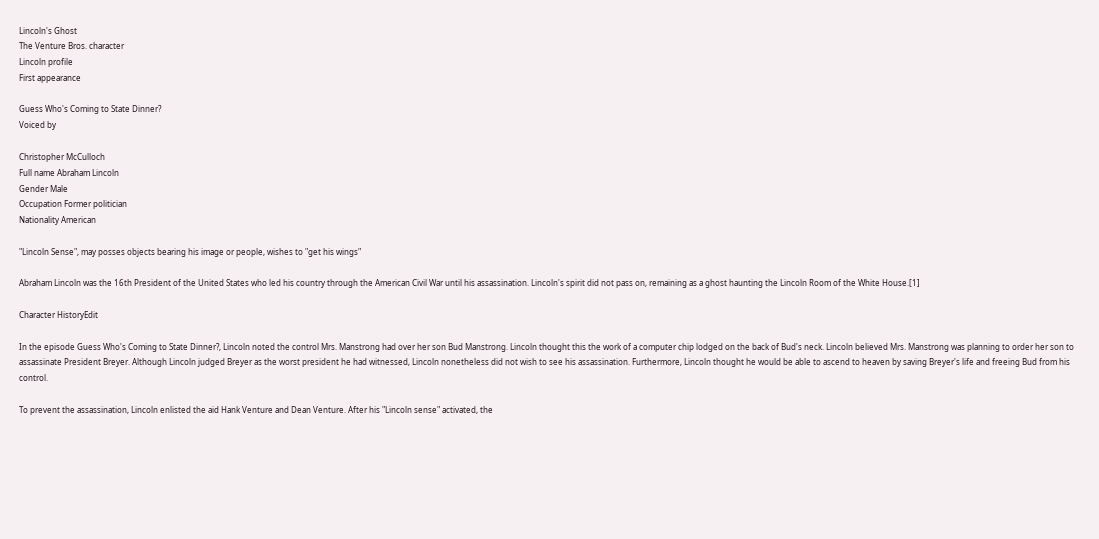Lincoln's Ghost
The Venture Bros. character
Lincoln profile
First appearance

Guess Who's Coming to State Dinner?
Voiced by

Christopher McCulloch
Full name Abraham Lincoln
Gender Male
Occupation Former politician
Nationality American

"Lincoln Sense", may posses objects bearing his image or people, wishes to "get his wings"

Abraham Lincoln was the 16th President of the United States who led his country through the American Civil War until his assassination. Lincoln's spirit did not pass on, remaining as a ghost haunting the Lincoln Room of the White House.[1]

Character HistoryEdit

In the episode Guess Who's Coming to State Dinner?, Lincoln noted the control Mrs. Manstrong had over her son Bud Manstrong. Lincoln thought this the work of a computer chip lodged on the back of Bud's neck. Lincoln believed Mrs. Manstrong was planning to order her son to assassinate President Breyer. Although Lincoln judged Breyer as the worst president he had witnessed, Lincoln nonetheless did not wish to see his assassination. Furthermore, Lincoln thought he would be able to ascend to heaven by saving Breyer's life and freeing Bud from his control.

To prevent the assassination, Lincoln enlisted the aid Hank Venture and Dean Venture. After his "Lincoln sense" activated, the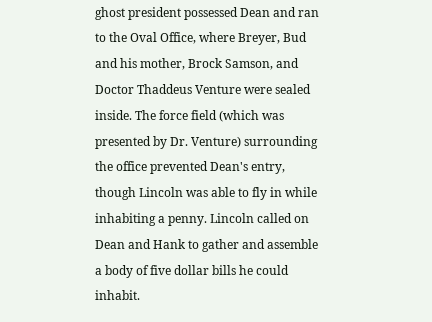ghost president possessed Dean and ran to the Oval Office, where Breyer, Bud and his mother, Brock Samson, and Doctor Thaddeus Venture were sealed inside. The force field (which was presented by Dr. Venture) surrounding the office prevented Dean's entry, though Lincoln was able to fly in while inhabiting a penny. Lincoln called on Dean and Hank to gather and assemble a body of five dollar bills he could inhabit.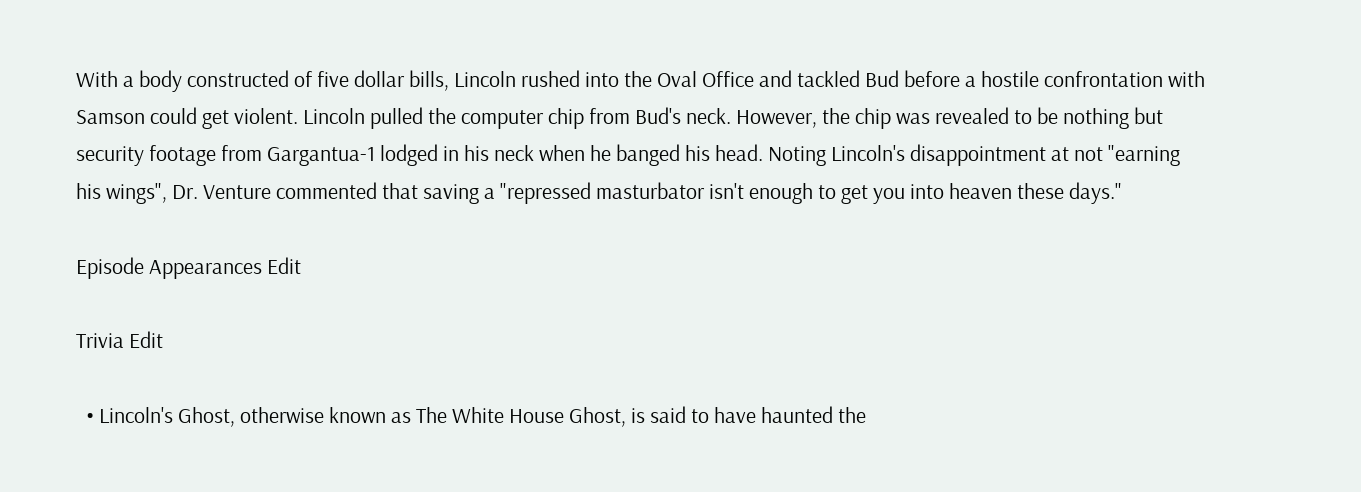With a body constructed of five dollar bills, Lincoln rushed into the Oval Office and tackled Bud before a hostile confrontation with Samson could get violent. Lincoln pulled the computer chip from Bud's neck. However, the chip was revealed to be nothing but security footage from Gargantua-1 lodged in his neck when he banged his head. Noting Lincoln's disappointment at not "earning his wings", Dr. Venture commented that saving a "repressed masturbator isn't enough to get you into heaven these days."

Episode Appearances Edit

Trivia Edit

  • Lincoln's Ghost, otherwise known as The White House Ghost, is said to have haunted the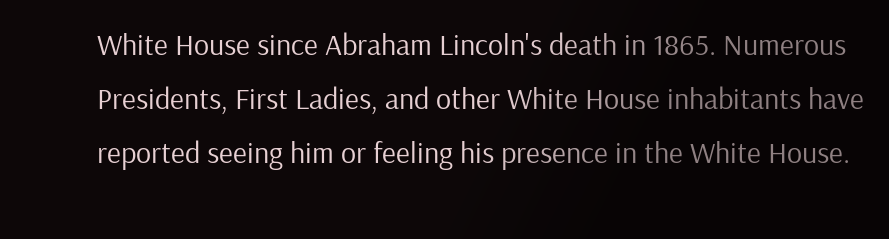White House since Abraham Lincoln's death in 1865. Numerous Presidents, First Ladies, and other White House inhabitants have reported seeing him or feeling his presence in the White House.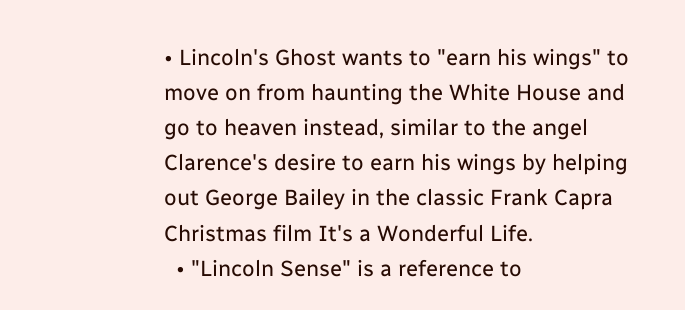• Lincoln's Ghost wants to "earn his wings" to move on from haunting the White House and go to heaven instead, similar to the angel Clarence's desire to earn his wings by helping out George Bailey in the classic Frank Capra Christmas film It's a Wonderful Life.
  • "Lincoln Sense" is a reference to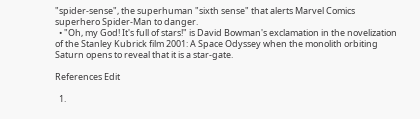"spider-sense", the superhuman "sixth sense" that alerts Marvel Comics superhero Spider-Man to danger.
  • "Oh, my God! It's full of stars!" is David Bowman's exclamation in the novelization of the Stanley Kubrick film 2001: A Space Odyssey when the monolith orbiting Saturn opens to reveal that it is a star-gate.

References Edit

  1.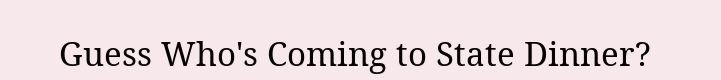Guess Who's Coming to State Dinner?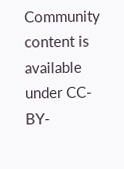Community content is available under CC-BY-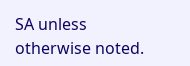SA unless otherwise noted.